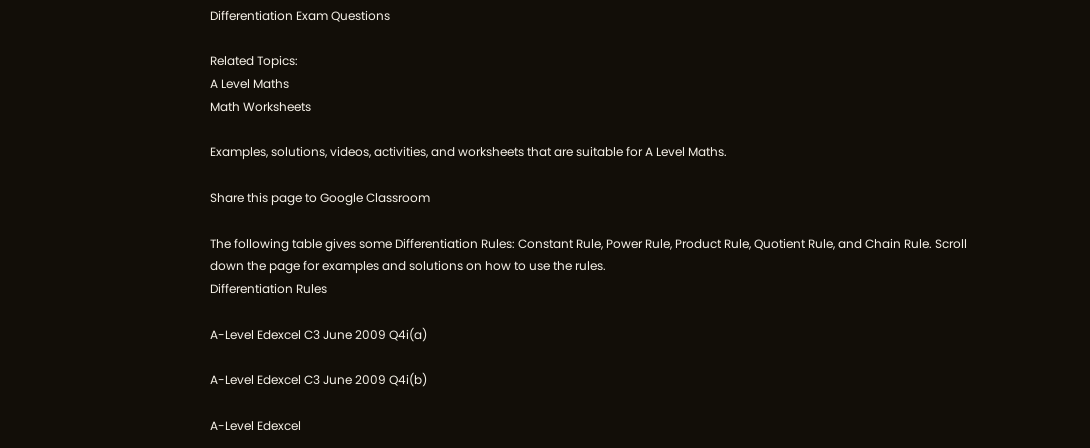Differentiation Exam Questions

Related Topics:
A Level Maths
Math Worksheets

Examples, solutions, videos, activities, and worksheets that are suitable for A Level Maths.

Share this page to Google Classroom

The following table gives some Differentiation Rules: Constant Rule, Power Rule, Product Rule, Quotient Rule, and Chain Rule. Scroll down the page for examples and solutions on how to use the rules.
Differentiation Rules

A-Level Edexcel C3 June 2009 Q4i(a)

A-Level Edexcel C3 June 2009 Q4i(b)

A-Level Edexcel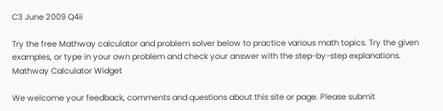C3 June 2009 Q4ii

Try the free Mathway calculator and problem solver below to practice various math topics. Try the given examples, or type in your own problem and check your answer with the step-by-step explanations.
Mathway Calculator Widget

We welcome your feedback, comments and questions about this site or page. Please submit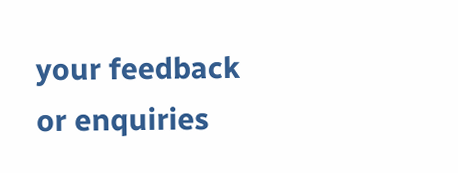your feedback or enquiries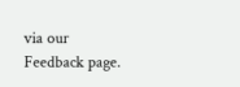via our Feedback page.